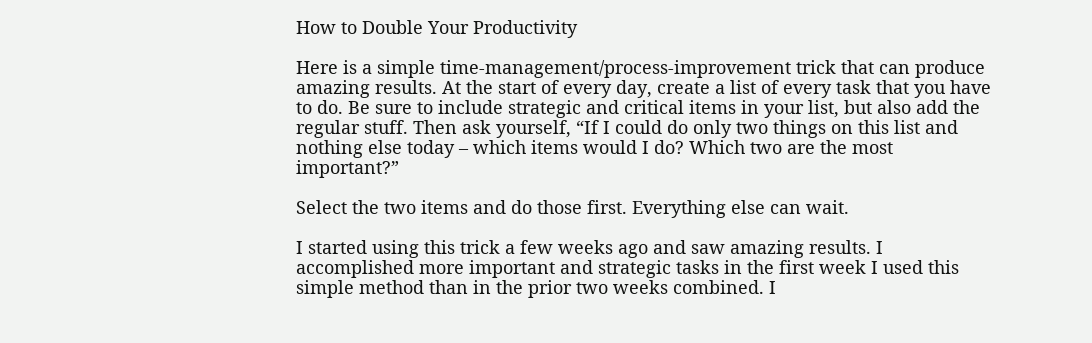How to Double Your Productivity

Here is a simple time-management/process-improvement trick that can produce amazing results. At the start of every day, create a list of every task that you have to do. Be sure to include strategic and critical items in your list, but also add the regular stuff. Then ask yourself, “If I could do only two things on this list and nothing else today – which items would I do? Which two are the most important?”

Select the two items and do those first. Everything else can wait.

I started using this trick a few weeks ago and saw amazing results. I accomplished more important and strategic tasks in the first week I used this simple method than in the prior two weeks combined. I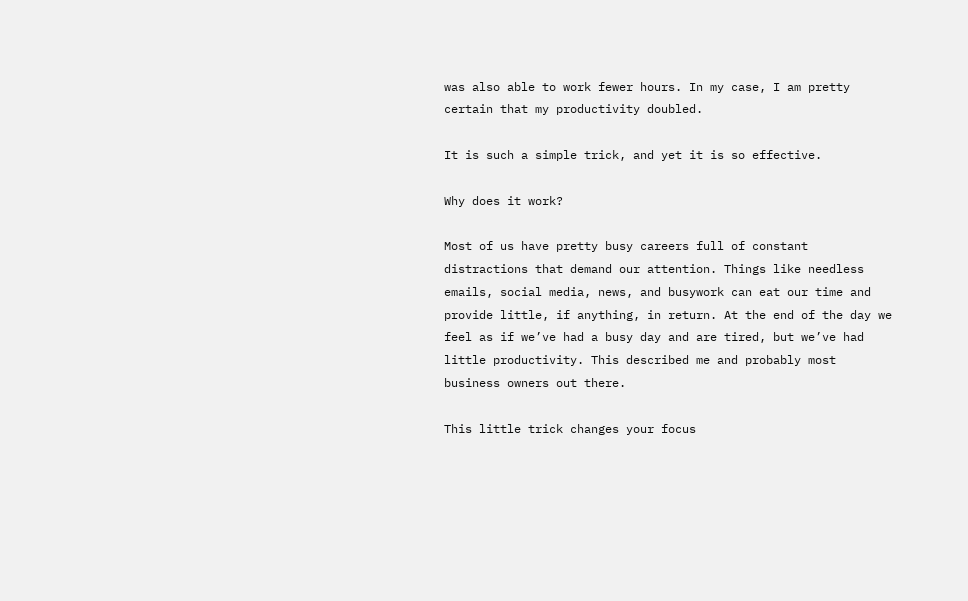was also able to work fewer hours. In my case, I am pretty certain that my productivity doubled.

It is such a simple trick, and yet it is so effective.

Why does it work?

Most of us have pretty busy careers full of constant distractions that demand our attention. Things like needless emails, social media, news, and busywork can eat our time and provide little, if anything, in return. At the end of the day we feel as if we’ve had a busy day and are tired, but we’ve had little productivity. This described me and probably most business owners out there.

This little trick changes your focus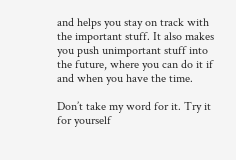and helps you stay on track with the important stuff. It also makes you push unimportant stuff into the future, where you can do it if and when you have the time.

Don’t take my word for it. Try it for yourself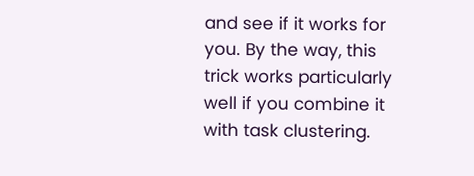and see if it works for you. By the way, this trick works particularly well if you combine it with task clustering.